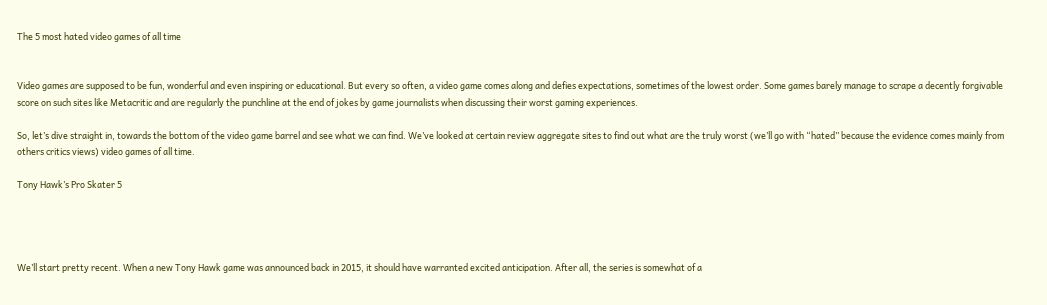The 5 most hated video games of all time


Video games are supposed to be fun, wonderful and even inspiring or educational. But every so often, a video game comes along and defies expectations, sometimes of the lowest order. Some games barely manage to scrape a decently forgivable score on such sites like Metacritic and are regularly the punchline at the end of jokes by game journalists when discussing their worst gaming experiences.

So, let’s dive straight in, towards the bottom of the video game barrel and see what we can find. We’ve looked at certain review aggregate sites to find out what are the truly worst (we’ll go with “hated” because the evidence comes mainly from others critics views) video games of all time.

Tony Hawk’s Pro Skater 5




We’ll start pretty recent. When a new Tony Hawk game was announced back in 2015, it should have warranted excited anticipation. After all, the series is somewhat of a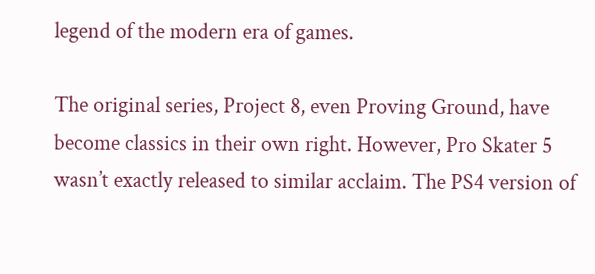legend of the modern era of games.

The original series, Project 8, even Proving Ground, have become classics in their own right. However, Pro Skater 5 wasn’t exactly released to similar acclaim. The PS4 version of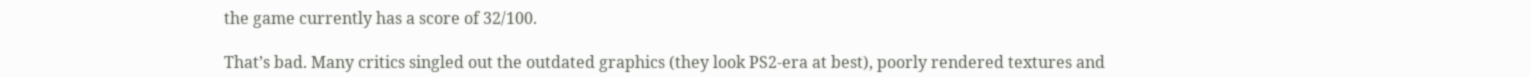the game currently has a score of 32/100.

That’s bad. Many critics singled out the outdated graphics (they look PS2-era at best), poorly rendered textures and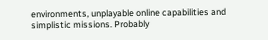environments, unplayable online capabilities and simplistic missions. Probably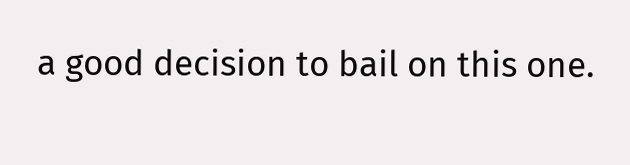a good decision to bail on this one.